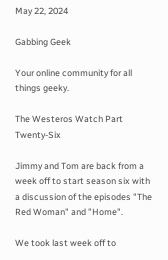May 22, 2024

Gabbing Geek

Your online community for all things geeky.

The Westeros Watch Part Twenty-Six

Jimmy and Tom are back from a week off to start season six with a discussion of the episodes "The Red Woman" and "Home".

We took last week off to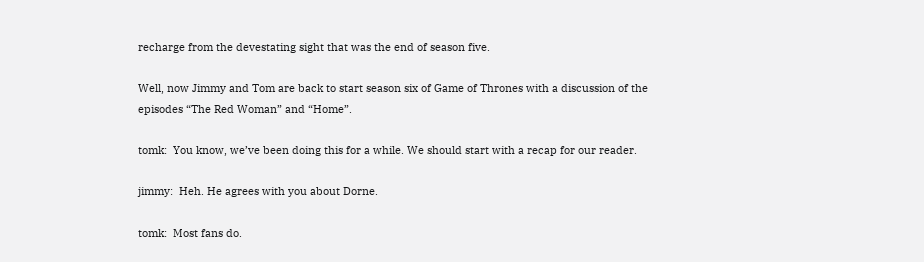recharge from the devestating sight that was the end of season five.

Well, now Jimmy and Tom are back to start season six of Game of Thrones with a discussion of the episodes “The Red Woman” and “Home”.

tomk:  You know, we’ve been doing this for a while. We should start with a recap for our reader.

jimmy:  Heh. He agrees with you about Dorne.

tomk:  Most fans do.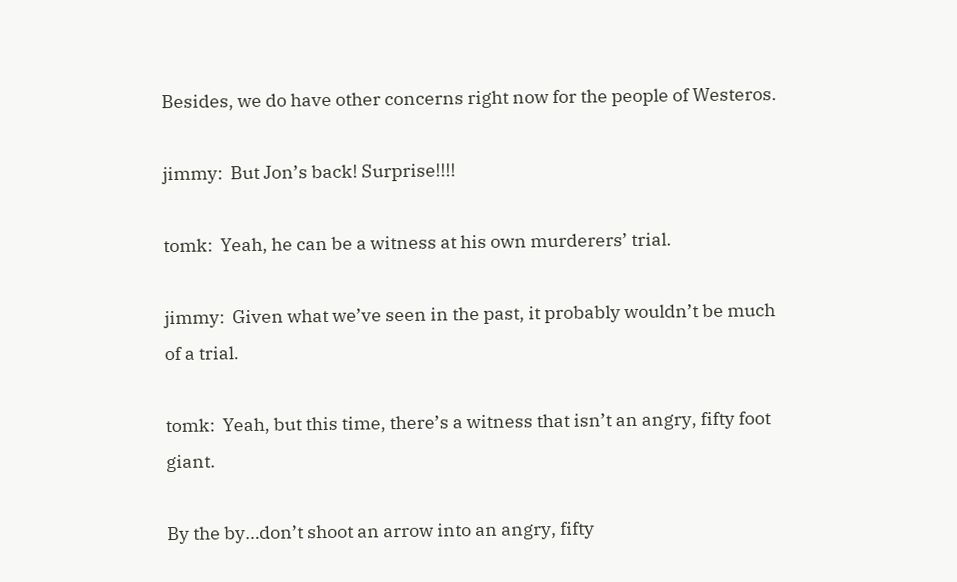Besides, we do have other concerns right now for the people of Westeros.

jimmy:  But Jon’s back! Surprise!!!!

tomk:  Yeah, he can be a witness at his own murderers’ trial.

jimmy:  Given what we’ve seen in the past, it probably wouldn’t be much of a trial.

tomk:  Yeah, but this time, there’s a witness that isn’t an angry, fifty foot giant.

By the by…don’t shoot an arrow into an angry, fifty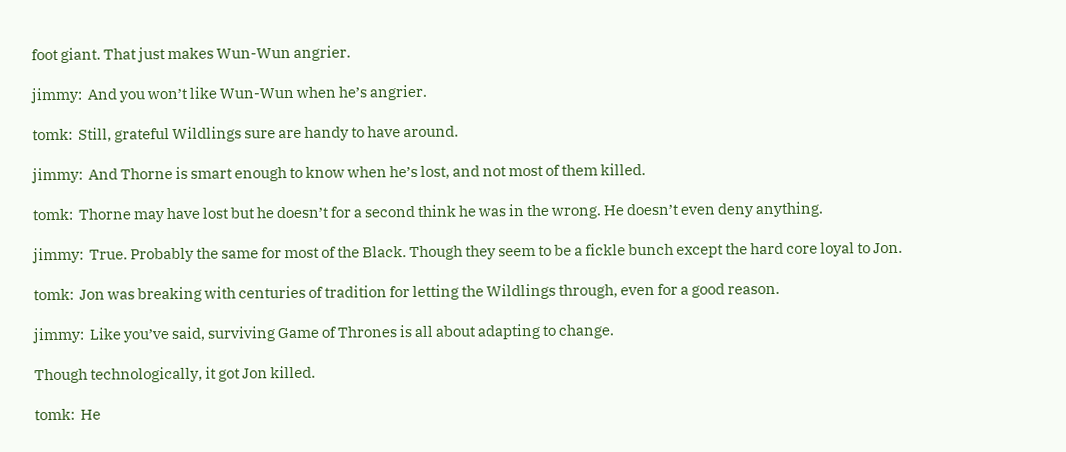foot giant. That just makes Wun-Wun angrier.

jimmy:  And you won’t like Wun-Wun when he’s angrier.

tomk:  Still, grateful Wildlings sure are handy to have around.

jimmy:  And Thorne is smart enough to know when he’s lost, and not most of them killed.

tomk:  Thorne may have lost but he doesn’t for a second think he was in the wrong. He doesn’t even deny anything.

jimmy:  True. Probably the same for most of the Black. Though they seem to be a fickle bunch except the hard core loyal to Jon.

tomk:  Jon was breaking with centuries of tradition for letting the Wildlings through, even for a good reason.

jimmy:  Like you’ve said, surviving Game of Thrones is all about adapting to change.

Though technologically, it got Jon killed.

tomk:  He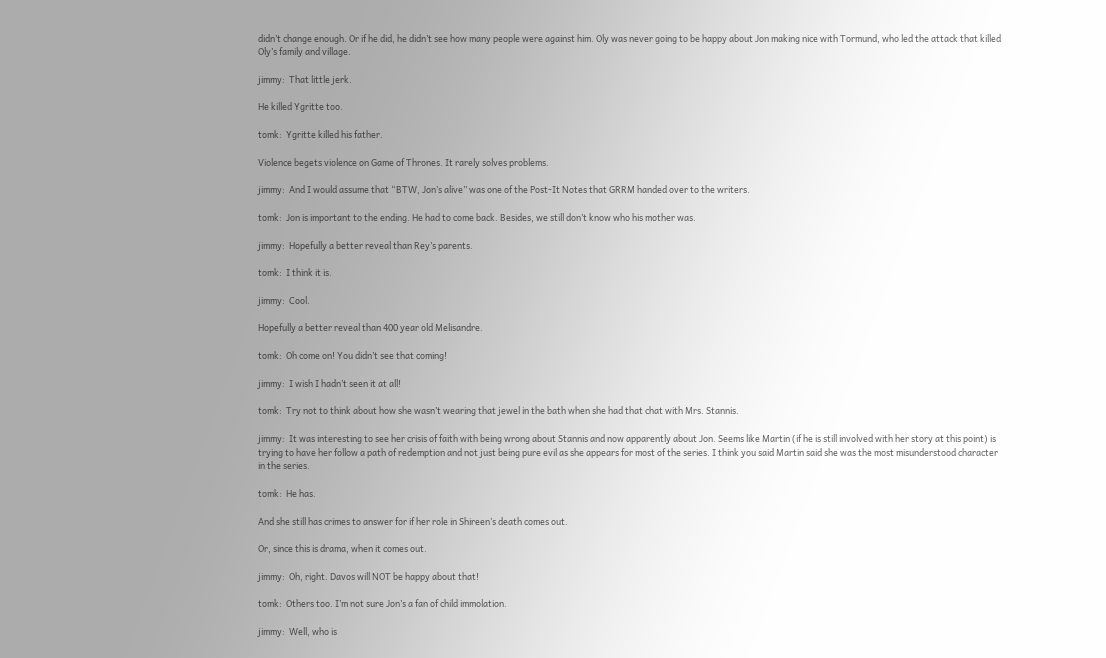didn’t change enough. Or if he did, he didn’t see how many people were against him. Oly was never going to be happy about Jon making nice with Tormund, who led the attack that killed Oly’s family and village.

jimmy:  That little jerk.

He killed Ygritte too.

tomk:  Ygritte killed his father.

Violence begets violence on Game of Thrones. It rarely solves problems.

jimmy:  And I would assume that “BTW, Jon’s alive” was one of the Post-It Notes that GRRM handed over to the writers.

tomk:  Jon is important to the ending. He had to come back. Besides, we still don’t know who his mother was.

jimmy:  Hopefully a better reveal than Rey’s parents.

tomk:  I think it is.

jimmy:  Cool.

Hopefully a better reveal than 400 year old Melisandre.

tomk:  Oh come on! You didn’t see that coming!

jimmy:  I wish I hadn’t seen it at all!

tomk:  Try not to think about how she wasn’t wearing that jewel in the bath when she had that chat with Mrs. Stannis.

jimmy:  It was interesting to see her crisis of faith with being wrong about Stannis and now apparently about Jon. Seems like Martin (if he is still involved with her story at this point) is trying to have her follow a path of redemption and not just being pure evil as she appears for most of the series. I think you said Martin said she was the most misunderstood character in the series.

tomk:  He has.

And she still has crimes to answer for if her role in Shireen’s death comes out.

Or, since this is drama, when it comes out.

jimmy:  Oh, right. Davos will NOT be happy about that!

tomk:  Others too. I’m not sure Jon’s a fan of child immolation.

jimmy:  Well, who is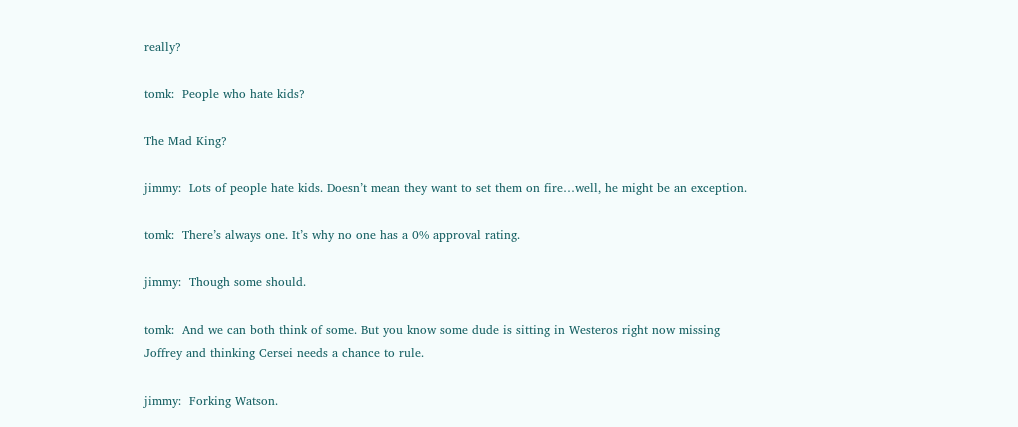really?

tomk:  People who hate kids?

The Mad King?

jimmy:  Lots of people hate kids. Doesn’t mean they want to set them on fire…well, he might be an exception.

tomk:  There’s always one. It’s why no one has a 0% approval rating.

jimmy:  Though some should.

tomk:  And we can both think of some. But you know some dude is sitting in Westeros right now missing Joffrey and thinking Cersei needs a chance to rule.

jimmy:  Forking Watson.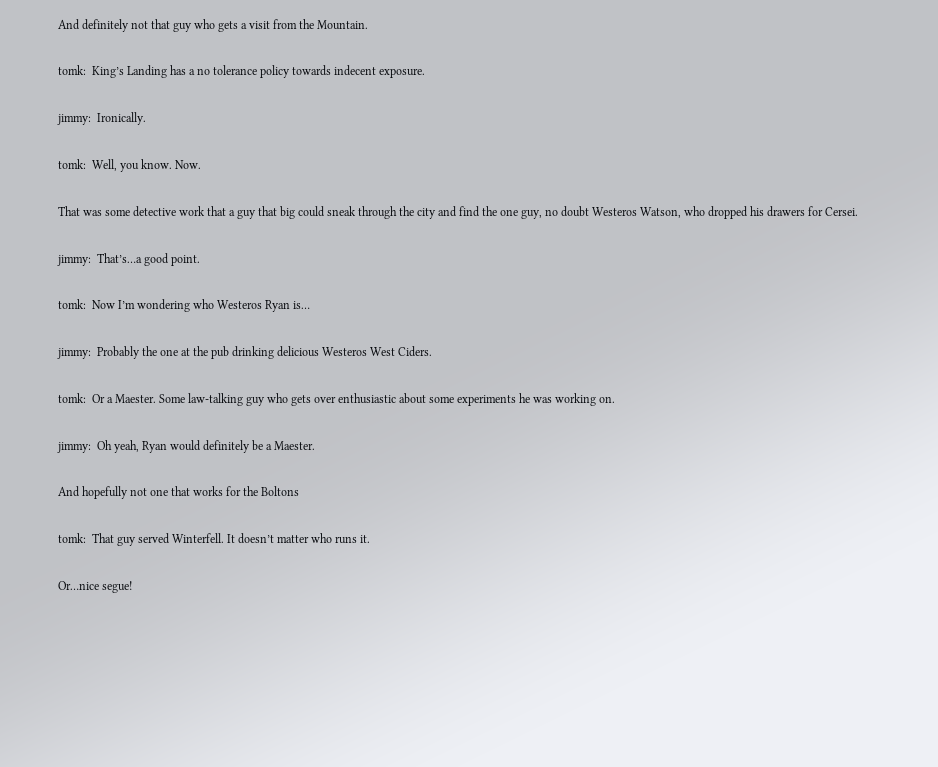And definitely not that guy who gets a visit from the Mountain.

tomk:  King’s Landing has a no tolerance policy towards indecent exposure.

jimmy:  Ironically.

tomk:  Well, you know. Now.

That was some detective work that a guy that big could sneak through the city and find the one guy, no doubt Westeros Watson, who dropped his drawers for Cersei.

jimmy:  That’s…a good point.

tomk:  Now I’m wondering who Westeros Ryan is…

jimmy:  Probably the one at the pub drinking delicious Westeros West Ciders.

tomk:  Or a Maester. Some law-talking guy who gets over enthusiastic about some experiments he was working on.

jimmy:  Oh yeah, Ryan would definitely be a Maester.

And hopefully not one that works for the Boltons

tomk:  That guy served Winterfell. It doesn’t matter who runs it.

Or…nice segue!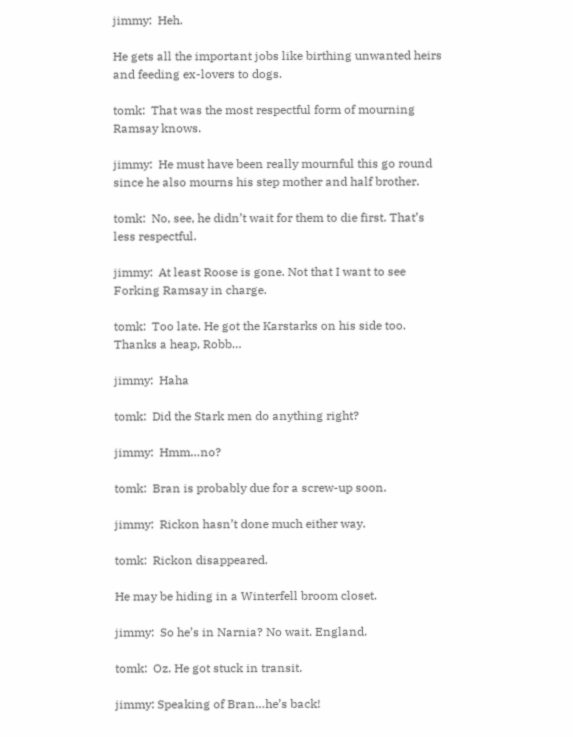jimmy:  Heh.

He gets all the important jobs like birthing unwanted heirs and feeding ex-lovers to dogs.

tomk:  That was the most respectful form of mourning Ramsay knows.

jimmy:  He must have been really mournful this go round since he also mourns his step mother and half brother.

tomk:  No, see, he didn’t wait for them to die first. That’s less respectful.

jimmy:  At least Roose is gone. Not that I want to see Forking Ramsay in charge.

tomk:  Too late. He got the Karstarks on his side too. Thanks a heap, Robb…

jimmy:  Haha

tomk:  Did the Stark men do anything right?

jimmy:  Hmm…no?

tomk:  Bran is probably due for a screw-up soon.

jimmy:  Rickon hasn’t done much either way.

tomk:  Rickon disappeared.

He may be hiding in a Winterfell broom closet.

jimmy:  So he’s in Narnia? No wait. England.

tomk:  Oz. He got stuck in transit.

jimmy: Speaking of Bran…he’s back!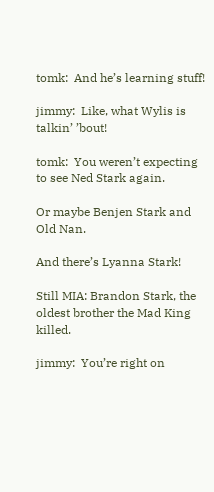tomk:  And he’s learning stuff!

jimmy:  Like, what Wylis is talkin’ ’bout!

tomk:  You weren’t expecting to see Ned Stark again.

Or maybe Benjen Stark and Old Nan.

And there’s Lyanna Stark!

Still MIA: Brandon Stark, the oldest brother the Mad King killed.

jimmy:  You’re right on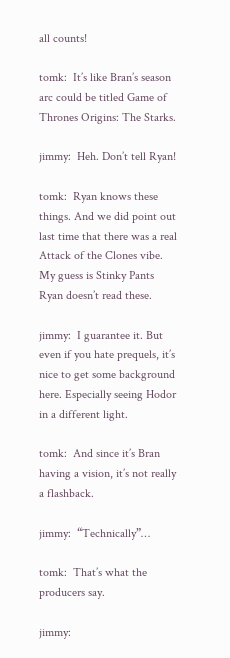all counts!

tomk:  It’s like Bran’s season arc could be titled Game of Thrones Origins: The Starks.

jimmy:  Heh. Don’t tell Ryan!

tomk:  Ryan knows these things. And we did point out last time that there was a real Attack of the Clones vibe. My guess is Stinky Pants Ryan doesn’t read these.

jimmy:  I guarantee it. But even if you hate prequels, it’s nice to get some background here. Especially seeing Hodor in a different light.

tomk:  And since it’s Bran having a vision, it’s not really a flashback.

jimmy:  “Technically”…

tomk:  That’s what the producers say.

jimmy: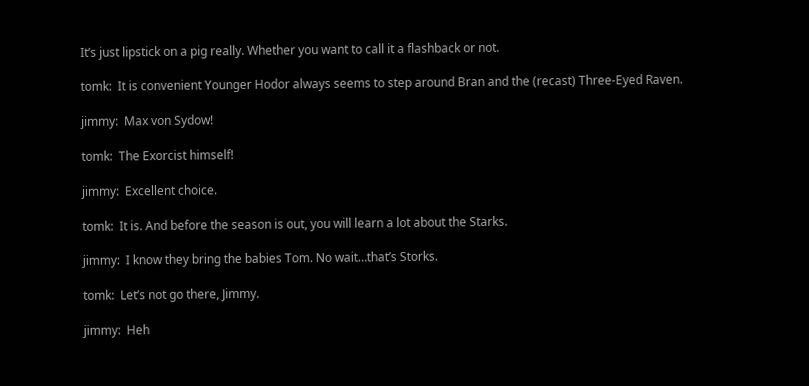It’s just lipstick on a pig really. Whether you want to call it a flashback or not.

tomk:  It is convenient Younger Hodor always seems to step around Bran and the (recast) Three-Eyed Raven.

jimmy:  Max von Sydow!

tomk:  The Exorcist himself!

jimmy:  Excellent choice.

tomk:  It is. And before the season is out, you will learn a lot about the Starks.

jimmy:  I know they bring the babies Tom. No wait…that’s Storks.

tomk:  Let’s not go there, Jimmy.

jimmy:  Heh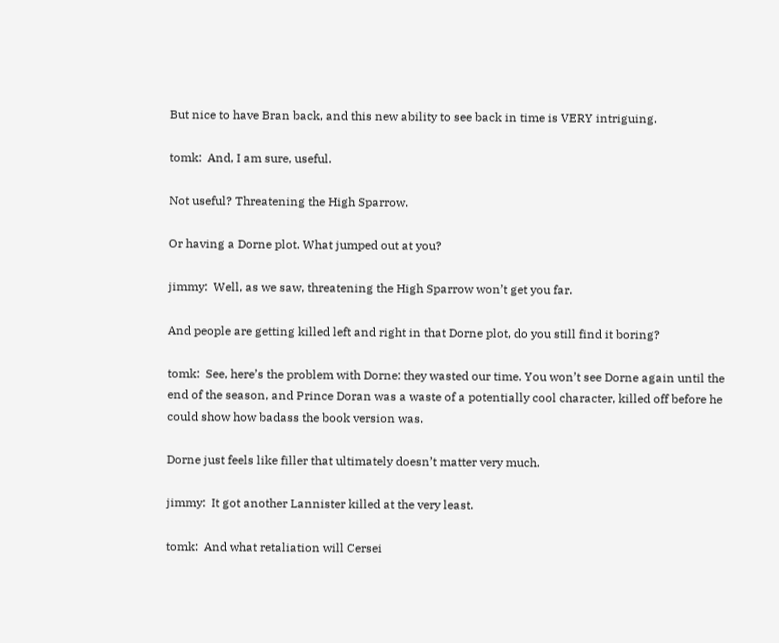But nice to have Bran back, and this new ability to see back in time is VERY intriguing.

tomk:  And, I am sure, useful.

Not useful? Threatening the High Sparrow.

Or having a Dorne plot. What jumped out at you?

jimmy:  Well, as we saw, threatening the High Sparrow won’t get you far.

And people are getting killed left and right in that Dorne plot, do you still find it boring?

tomk:  See, here’s the problem with Dorne: they wasted our time. You won’t see Dorne again until the end of the season, and Prince Doran was a waste of a potentially cool character, killed off before he could show how badass the book version was.

Dorne just feels like filler that ultimately doesn’t matter very much.

jimmy:  It got another Lannister killed at the very least.

tomk:  And what retaliation will Cersei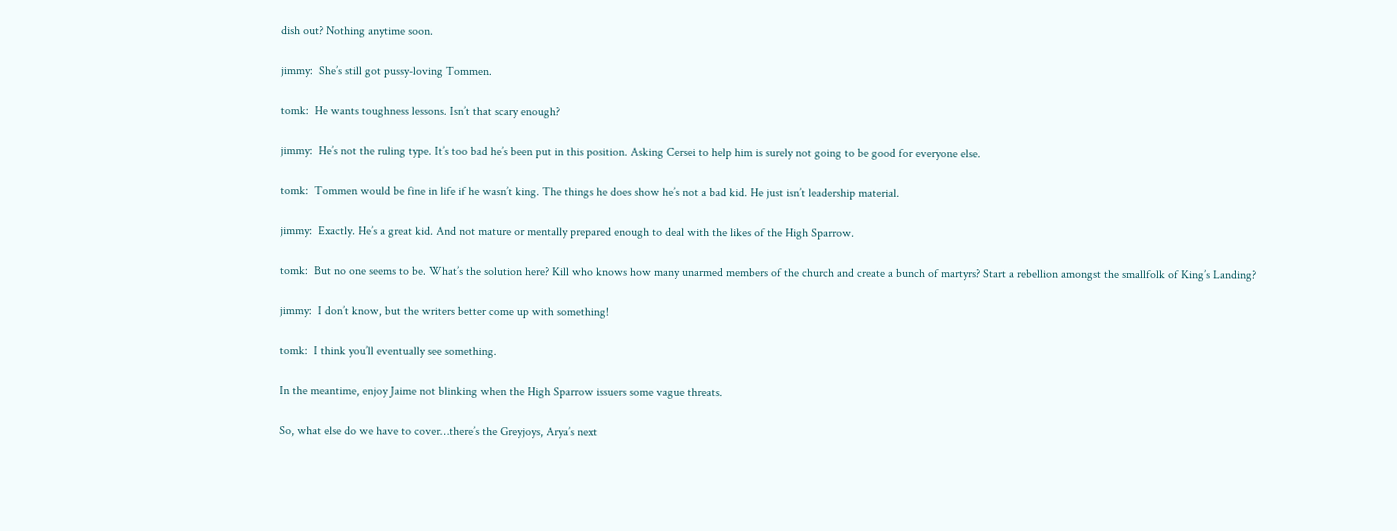dish out? Nothing anytime soon.

jimmy:  She’s still got pussy-loving Tommen.

tomk:  He wants toughness lessons. Isn’t that scary enough?

jimmy:  He’s not the ruling type. It’s too bad he’s been put in this position. Asking Cersei to help him is surely not going to be good for everyone else.

tomk:  Tommen would be fine in life if he wasn’t king. The things he does show he’s not a bad kid. He just isn’t leadership material.

jimmy:  Exactly. He’s a great kid. And not mature or mentally prepared enough to deal with the likes of the High Sparrow.

tomk:  But no one seems to be. What’s the solution here? Kill who knows how many unarmed members of the church and create a bunch of martyrs? Start a rebellion amongst the smallfolk of King’s Landing?

jimmy:  I don’t know, but the writers better come up with something!

tomk:  I think you’ll eventually see something.

In the meantime, enjoy Jaime not blinking when the High Sparrow issuers some vague threats.

So, what else do we have to cover…there’s the Greyjoys, Arya’s next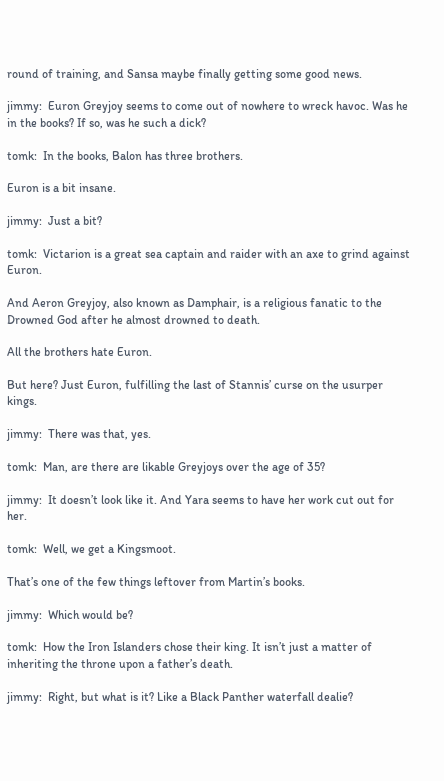round of training, and Sansa maybe finally getting some good news.

jimmy:  Euron Greyjoy seems to come out of nowhere to wreck havoc. Was he in the books? If so, was he such a dick?

tomk:  In the books, Balon has three brothers.

Euron is a bit insane.

jimmy:  Just a bit?

tomk:  Victarion is a great sea captain and raider with an axe to grind against Euron.

And Aeron Greyjoy, also known as Damphair, is a religious fanatic to the Drowned God after he almost drowned to death.

All the brothers hate Euron.

But here? Just Euron, fulfilling the last of Stannis’ curse on the usurper kings.

jimmy:  There was that, yes.

tomk:  Man, are there are likable Greyjoys over the age of 35?

jimmy:  It doesn’t look like it. And Yara seems to have her work cut out for her.

tomk:  Well, we get a Kingsmoot.

That’s one of the few things leftover from Martin’s books.

jimmy:  Which would be?

tomk:  How the Iron Islanders chose their king. It isn’t just a matter of inheriting the throne upon a father’s death.

jimmy:  Right, but what is it? Like a Black Panther waterfall dealie?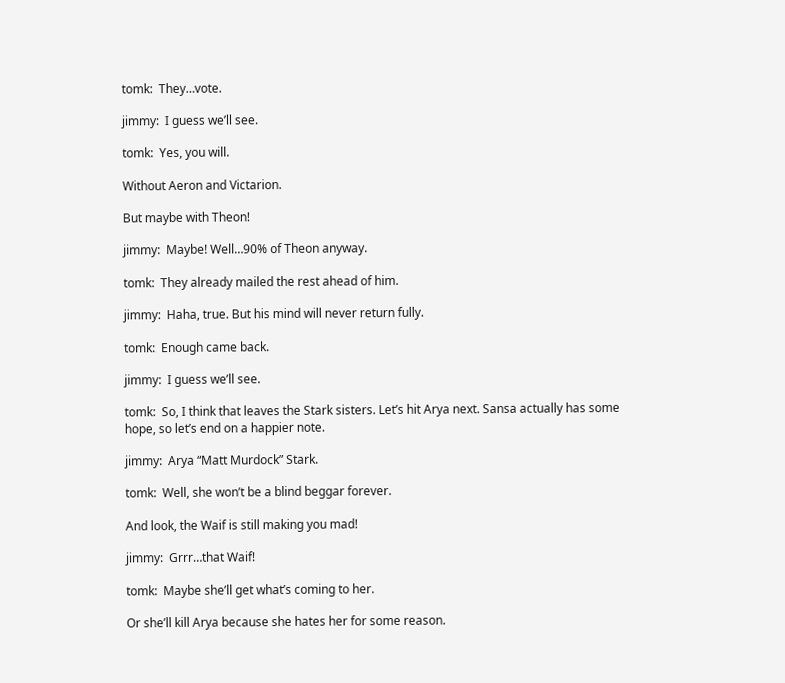tomk:  They…vote.

jimmy:  I guess we’ll see.

tomk:  Yes, you will.

Without Aeron and Victarion.

But maybe with Theon!

jimmy:  Maybe! Well…90% of Theon anyway.

tomk:  They already mailed the rest ahead of him.

jimmy:  Haha, true. But his mind will never return fully.

tomk:  Enough came back.

jimmy:  I guess we’ll see.

tomk:  So, I think that leaves the Stark sisters. Let’s hit Arya next. Sansa actually has some hope, so let’s end on a happier note.

jimmy:  Arya “Matt Murdock” Stark.

tomk:  Well, she won’t be a blind beggar forever.

And look, the Waif is still making you mad!

jimmy:  Grrr…that Waif!

tomk:  Maybe she’ll get what’s coming to her.

Or she’ll kill Arya because she hates her for some reason.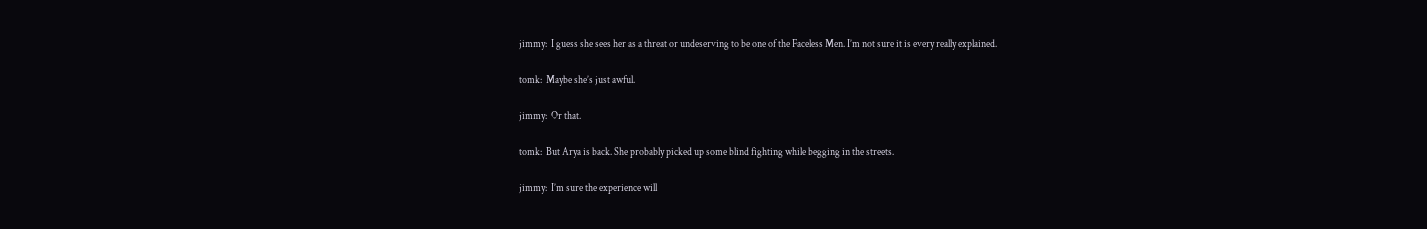jimmy:  I guess she sees her as a threat or undeserving to be one of the Faceless Men. I’m not sure it is every really explained.

tomk:  Maybe she’s just awful.

jimmy:  Or that.

tomk:  But Arya is back. She probably picked up some blind fighting while begging in the streets.

jimmy:  I’m sure the experience will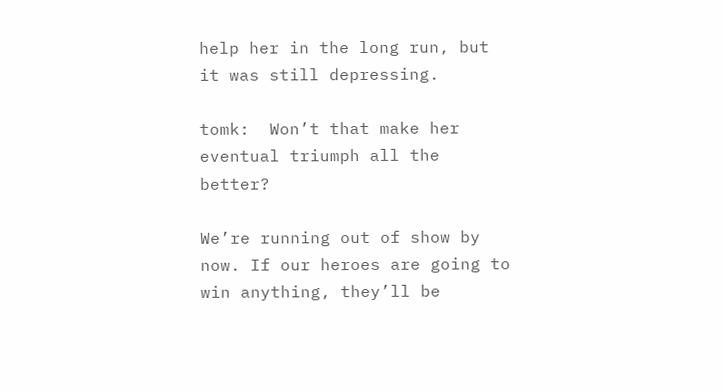help her in the long run, but it was still depressing.

tomk:  Won’t that make her eventual triumph all the better?

We’re running out of show by now. If our heroes are going to win anything, they’ll be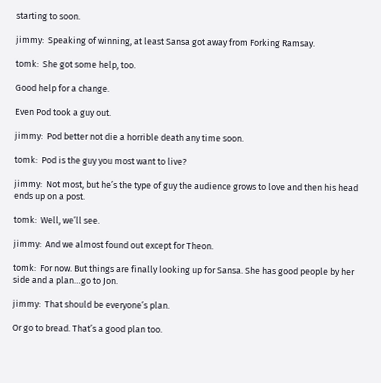starting to soon.

jimmy:  Speaking of winning, at least Sansa got away from Forking Ramsay.

tomk:  She got some help, too.

Good help for a change.

Even Pod took a guy out.

jimmy:  Pod better not die a horrible death any time soon.

tomk:  Pod is the guy you most want to live?

jimmy:  Not most, but he’s the type of guy the audience grows to love and then his head ends up on a post.

tomk:  Well, we’ll see.

jimmy:  And we almost found out except for Theon.

tomk:  For now. But things are finally looking up for Sansa. She has good people by her side and a plan…go to Jon.

jimmy:  That should be everyone’s plan.

Or go to bread. That’s a good plan too.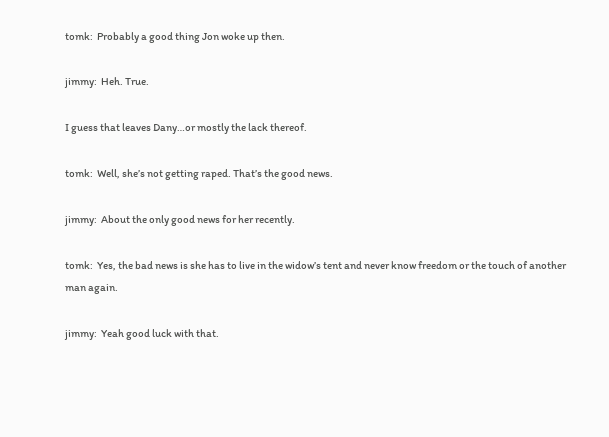tomk:  Probably a good thing Jon woke up then.

jimmy:  Heh. True.

I guess that leaves Dany…or mostly the lack thereof.

tomk:  Well, she’s not getting raped. That’s the good news.

jimmy:  About the only good news for her recently.

tomk:  Yes, the bad news is she has to live in the widow’s tent and never know freedom or the touch of another man again.

jimmy:  Yeah good luck with that.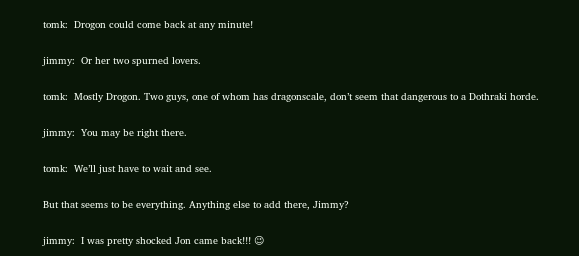tomk:  Drogon could come back at any minute!

jimmy:  Or her two spurned lovers.

tomk:  Mostly Drogon. Two guys, one of whom has dragonscale, don’t seem that dangerous to a Dothraki horde.

jimmy:  You may be right there.

tomk:  We’ll just have to wait and see.

But that seems to be everything. Anything else to add there, Jimmy?

jimmy:  I was pretty shocked Jon came back!!! 😉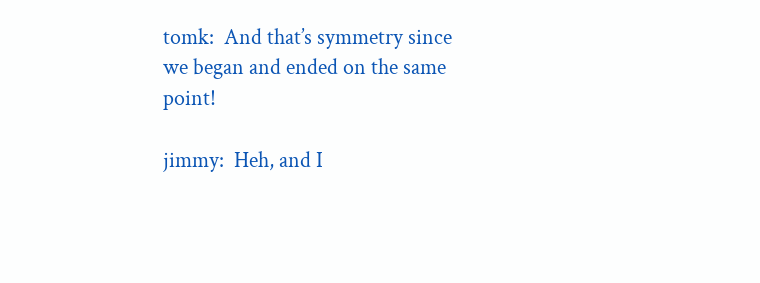tomk:  And that’s symmetry since we began and ended on the same point!

jimmy:  Heh, and I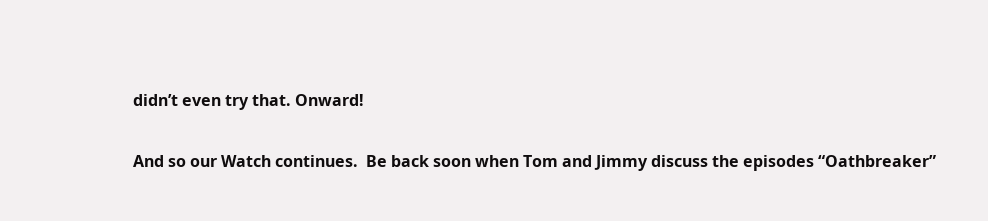didn’t even try that. Onward!

And so our Watch continues.  Be back soon when Tom and Jimmy discuss the episodes “Oathbreaker”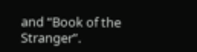and “Book of the Stranger”.